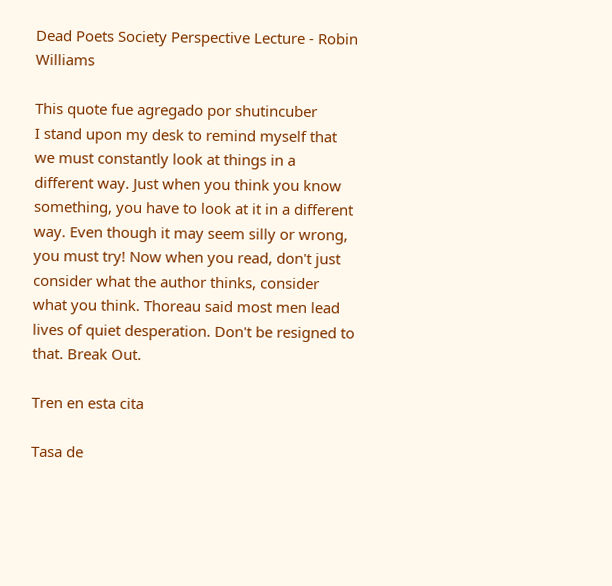Dead Poets Society Perspective Lecture - Robin Williams

This quote fue agregado por shutincuber
I stand upon my desk to remind myself that we must constantly look at things in a different way. Just when you think you know something, you have to look at it in a different way. Even though it may seem silly or wrong, you must try! Now when you read, don't just consider what the author thinks, consider what you think. Thoreau said most men lead lives of quiet desperation. Don't be resigned to that. Break Out.

Tren en esta cita

Tasa de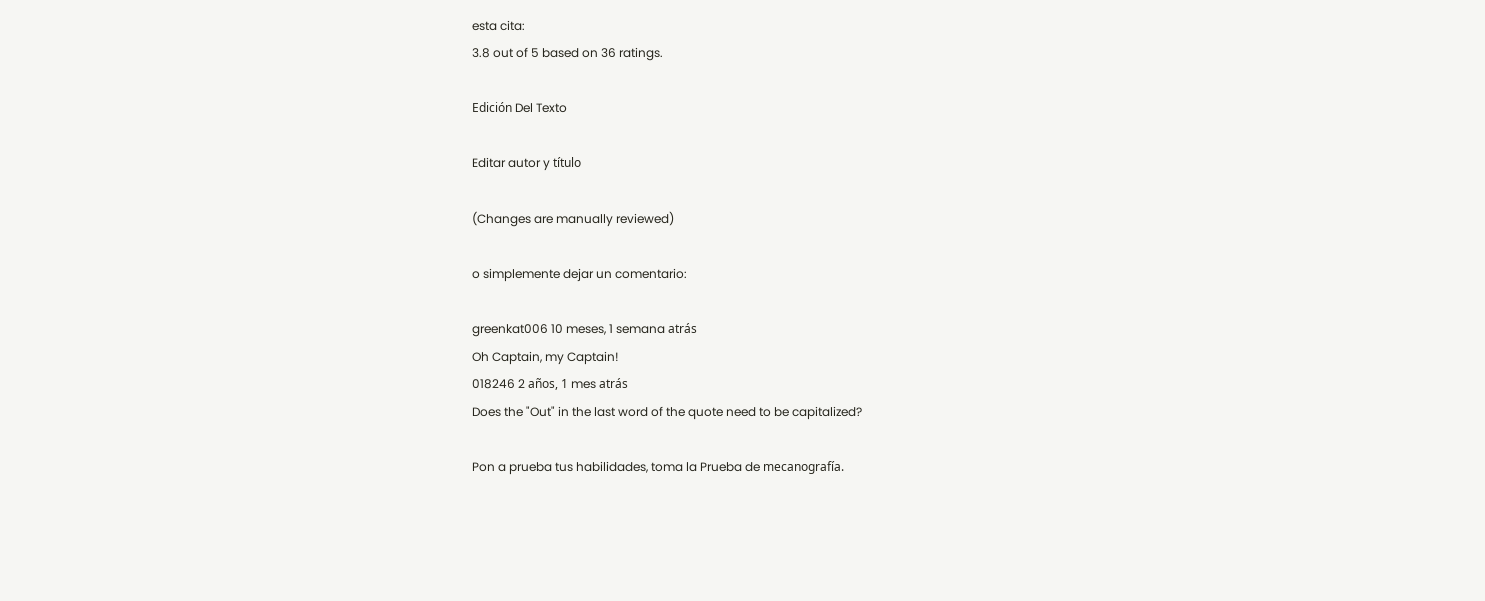esta cita:
3.8 out of 5 based on 36 ratings.

Edición Del Texto

Editar autor y título

(Changes are manually reviewed)

o simplemente dejar un comentario:

greenkat006 10 meses, 1 semana atrás
Oh Captain, my Captain!
018246 2 años, 1 mes atrás
Does the "Out" in the last word of the quote need to be capitalized?

Pon a prueba tus habilidades, toma la Prueba de mecanografía.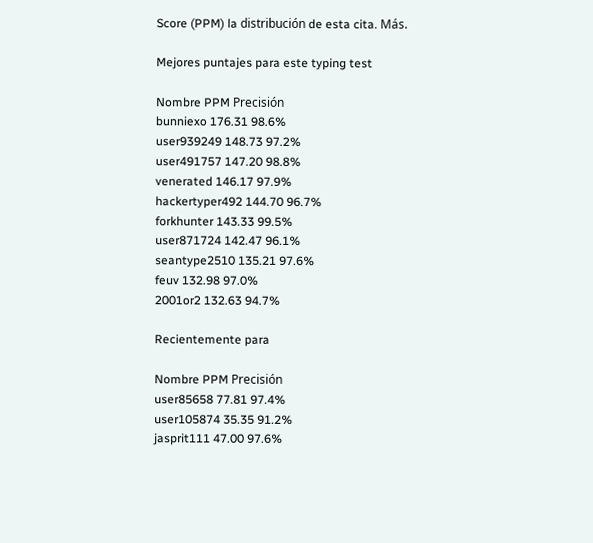Score (PPM) la distribución de esta cita. Más.

Mejores puntajes para este typing test

Nombre PPM Precisión
bunniexo 176.31 98.6%
user939249 148.73 97.2%
user491757 147.20 98.8%
venerated 146.17 97.9%
hackertyper492 144.70 96.7%
forkhunter 143.33 99.5%
user871724 142.47 96.1%
seantype2510 135.21 97.6%
feuv 132.98 97.0%
2001or2 132.63 94.7%

Recientemente para

Nombre PPM Precisión
user85658 77.81 97.4%
user105874 35.35 91.2%
jasprit111 47.00 97.6%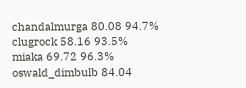chandalmurga 80.08 94.7%
clugrock 58.16 93.5%
miaka 69.72 96.3%
oswald_dimbulb 84.04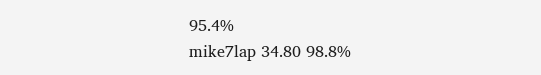95.4%
mike7lap 34.80 98.8%